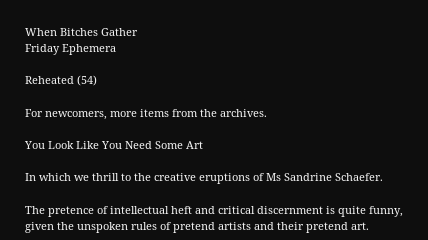When Bitches Gather
Friday Ephemera

Reheated (54)

For newcomers, more items from the archives.

You Look Like You Need Some Art

In which we thrill to the creative eruptions of Ms Sandrine Schaefer.

The pretence of intellectual heft and critical discernment is quite funny, given the unspoken rules of pretend artists and their pretend art.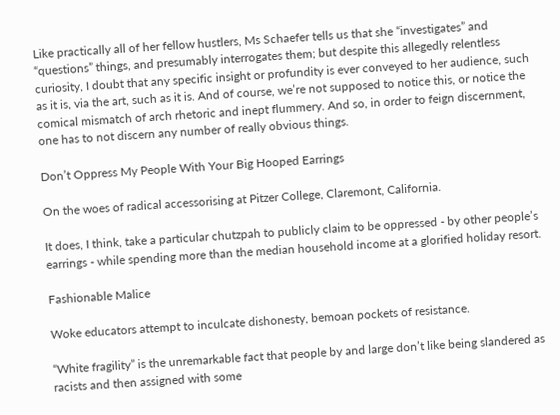Like practically all of her fellow hustlers, Ms Schaefer tells us that she “investigates” and “questions” things, and presumably interrogates them; but despite this allegedly relentless curiosity, I doubt that any specific insight or profundity is ever conveyed to her audience, such as it is, via the art, such as it is. And of course, we’re not supposed to notice this, or notice the comical mismatch of arch rhetoric and inept flummery. And so, in order to feign discernment, one has to not discern any number of really obvious things.

Don’t Oppress My People With Your Big Hooped Earrings

On the woes of radical accessorising at Pitzer College, Claremont, California.

It does, I think, take a particular chutzpah to publicly claim to be oppressed - by other people’s earrings - while spending more than the median household income at a glorified holiday resort.

Fashionable Malice

Woke educators attempt to inculcate dishonesty, bemoan pockets of resistance.

“White fragility” is the unremarkable fact that people by and large don’t like being slandered as racists and then assigned with some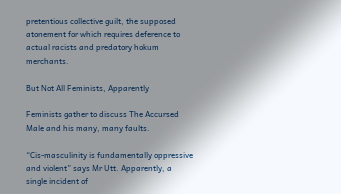pretentious collective guilt, the supposed atonement for which requires deference to actual racists and predatory hokum merchants.

But Not All Feminists, Apparently

Feminists gather to discuss The Accursed Male and his many, many faults.

“Cis-masculinity is fundamentally oppressive and violent” says Mr Utt. Apparently, a single incident of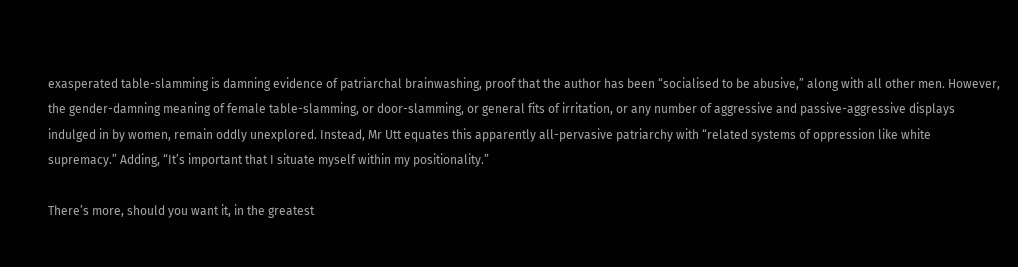exasperated table-slamming is damning evidence of patriarchal brainwashing, proof that the author has been “socialised to be abusive,” along with all other men. However, the gender-damning meaning of female table-slamming, or door-slamming, or general fits of irritation, or any number of aggressive and passive-aggressive displays indulged in by women, remain oddly unexplored. Instead, Mr Utt equates this apparently all-pervasive patriarchy with “related systems of oppression like white supremacy.” Adding, “It’s important that I situate myself within my positionality.”

There’s more, should you want it, in the greatest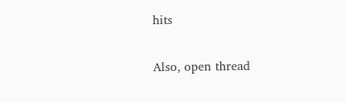hits

Also, open thread